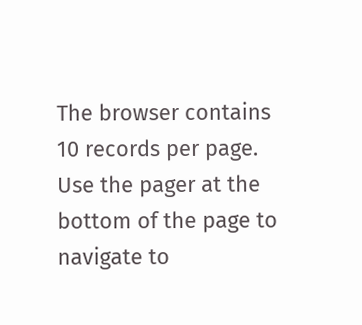The browser contains 10 records per page. Use the pager at the bottom of the page to navigate to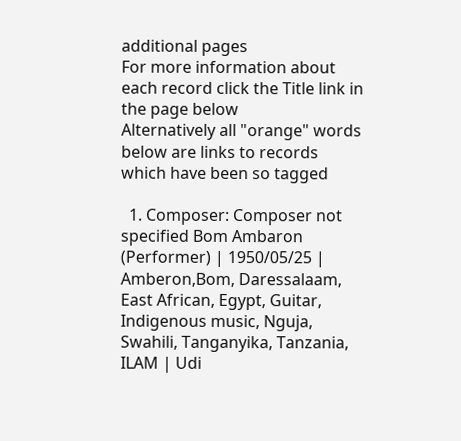additional pages
For more information about each record click the Title link in the page below
Alternatively all "orange" words below are links to records which have been so tagged

  1. Composer: Composer not specified Bom Ambaron (Performer) | 1950/05/25 | Amberon,Bom, Daressalaam, East African, Egypt, Guitar, Indigenous music, Nguja, Swahili, Tanganyika, Tanzania, ILAM | Udi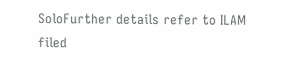SoloFurther details refer to ILAM filed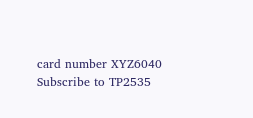card number XYZ6040
Subscribe to TP2535